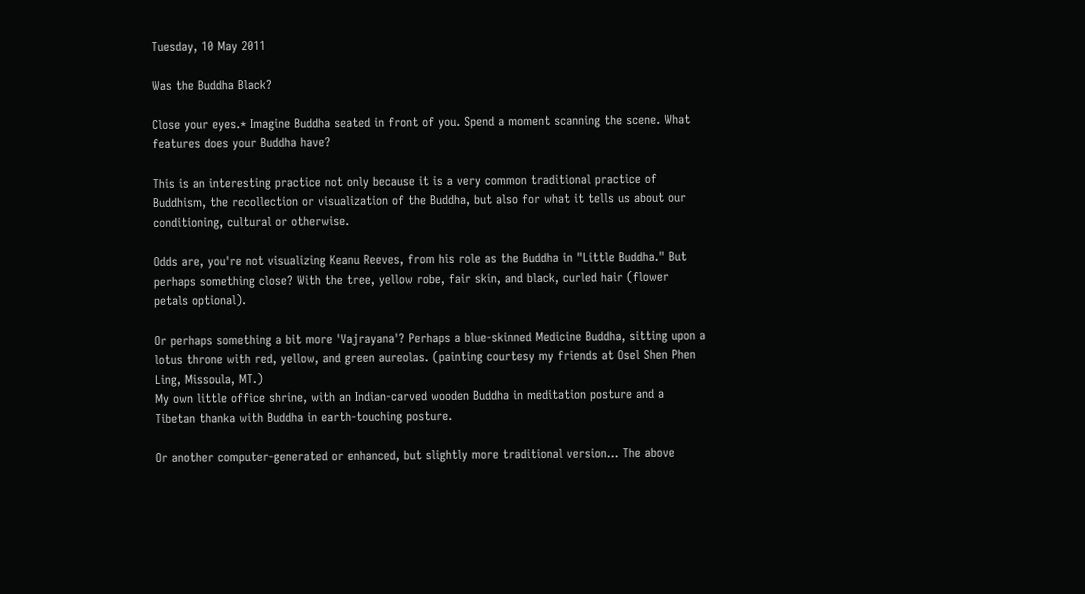Tuesday, 10 May 2011

Was the Buddha Black?

Close your eyes.* Imagine Buddha seated in front of you. Spend a moment scanning the scene. What features does your Buddha have?

This is an interesting practice not only because it is a very common traditional practice of Buddhism, the recollection or visualization of the Buddha, but also for what it tells us about our conditioning, cultural or otherwise.

Odds are, you're not visualizing Keanu Reeves, from his role as the Buddha in "Little Buddha." But perhaps something close? With the tree, yellow robe, fair skin, and black, curled hair (flower petals optional).

Or perhaps something a bit more 'Vajrayana'? Perhaps a blue-skinned Medicine Buddha, sitting upon a lotus throne with red, yellow, and green aureolas. (painting courtesy my friends at Osel Shen Phen Ling, Missoula, MT.)
My own little office shrine, with an Indian-carved wooden Buddha in meditation posture and a Tibetan thanka with Buddha in earth-touching posture.

Or another computer-generated or enhanced, but slightly more traditional version... The above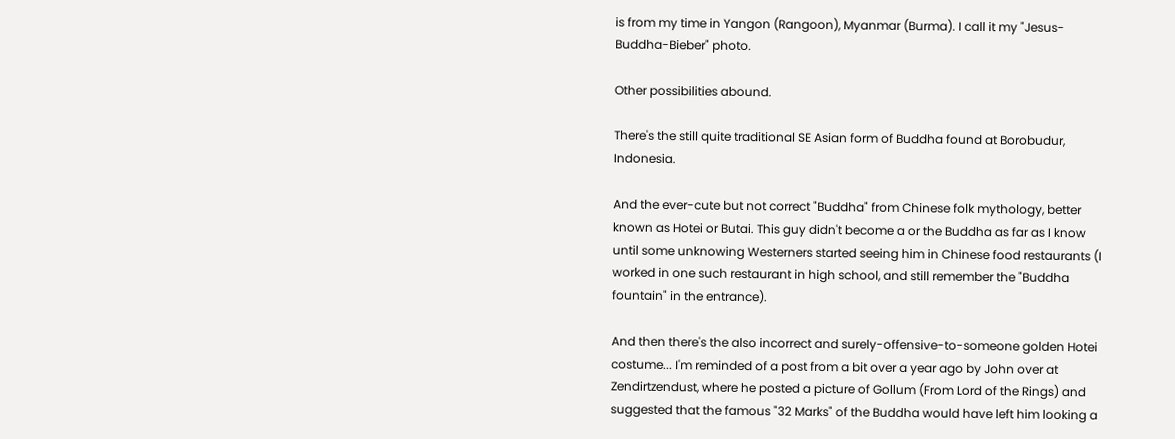is from my time in Yangon (Rangoon), Myanmar (Burma). I call it my "Jesus-Buddha-Bieber" photo.

Other possibilities abound.

There's the still quite traditional SE Asian form of Buddha found at Borobudur, Indonesia.

And the ever-cute but not correct "Buddha" from Chinese folk mythology, better known as Hotei or Butai. This guy didn't become a or the Buddha as far as I know until some unknowing Westerners started seeing him in Chinese food restaurants (I worked in one such restaurant in high school, and still remember the "Buddha fountain" in the entrance).

And then there's the also incorrect and surely-offensive-to-someone golden Hotei costume... I'm reminded of a post from a bit over a year ago by John over at Zendirtzendust, where he posted a picture of Gollum (From Lord of the Rings) and suggested that the famous "32 Marks" of the Buddha would have left him looking a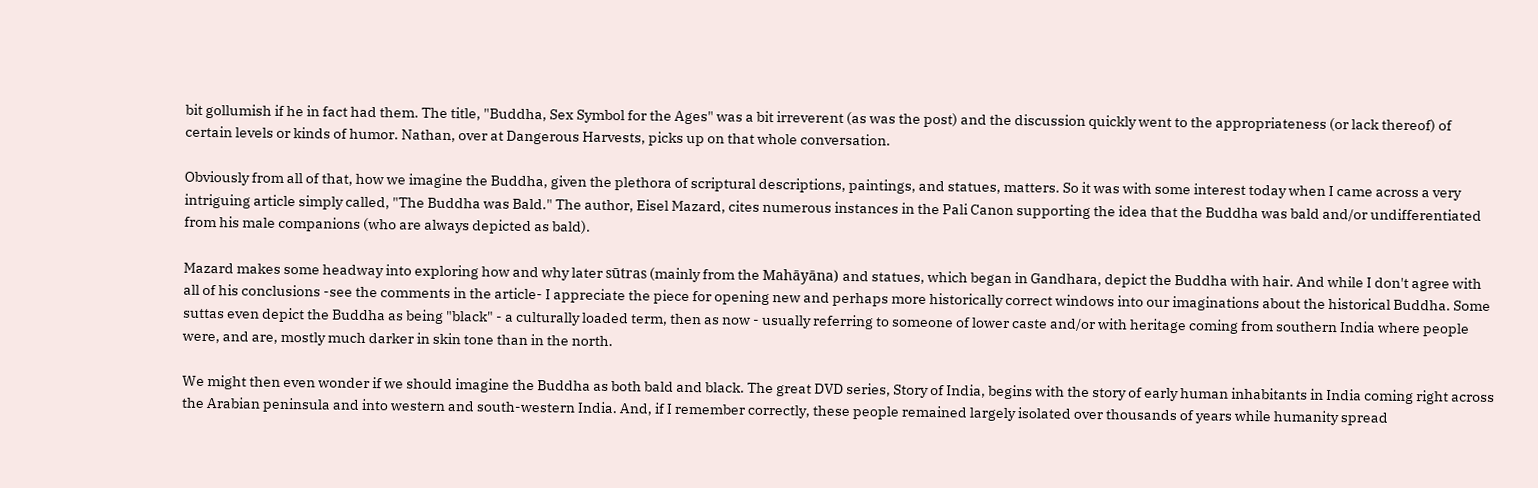bit gollumish if he in fact had them. The title, "Buddha, Sex Symbol for the Ages" was a bit irreverent (as was the post) and the discussion quickly went to the appropriateness (or lack thereof) of certain levels or kinds of humor. Nathan, over at Dangerous Harvests, picks up on that whole conversation.

Obviously from all of that, how we imagine the Buddha, given the plethora of scriptural descriptions, paintings, and statues, matters. So it was with some interest today when I came across a very intriguing article simply called, "The Buddha was Bald." The author, Eisel Mazard, cites numerous instances in the Pali Canon supporting the idea that the Buddha was bald and/or undifferentiated from his male companions (who are always depicted as bald).

Mazard makes some headway into exploring how and why later sūtras (mainly from the Mahāyāna) and statues, which began in Gandhara, depict the Buddha with hair. And while I don't agree with all of his conclusions -see the comments in the article- I appreciate the piece for opening new and perhaps more historically correct windows into our imaginations about the historical Buddha. Some suttas even depict the Buddha as being "black" - a culturally loaded term, then as now - usually referring to someone of lower caste and/or with heritage coming from southern India where people were, and are, mostly much darker in skin tone than in the north.

We might then even wonder if we should imagine the Buddha as both bald and black. The great DVD series, Story of India, begins with the story of early human inhabitants in India coming right across the Arabian peninsula and into western and south-western India. And, if I remember correctly, these people remained largely isolated over thousands of years while humanity spread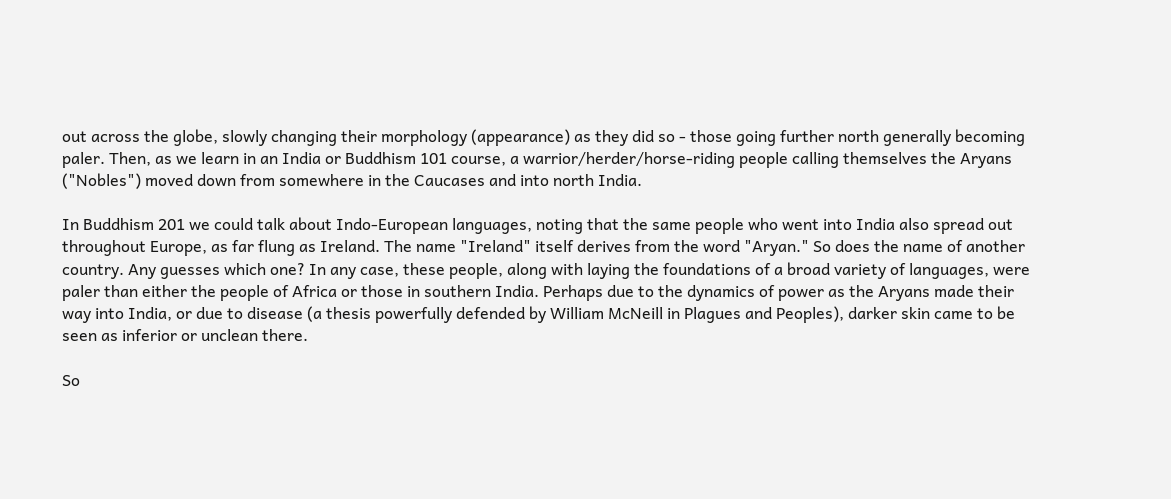out across the globe, slowly changing their morphology (appearance) as they did so - those going further north generally becoming paler. Then, as we learn in an India or Buddhism 101 course, a warrior/herder/horse-riding people calling themselves the Aryans ("Nobles") moved down from somewhere in the Caucases and into north India.

In Buddhism 201 we could talk about Indo-European languages, noting that the same people who went into India also spread out throughout Europe, as far flung as Ireland. The name "Ireland" itself derives from the word "Aryan." So does the name of another country. Any guesses which one? In any case, these people, along with laying the foundations of a broad variety of languages, were paler than either the people of Africa or those in southern India. Perhaps due to the dynamics of power as the Aryans made their way into India, or due to disease (a thesis powerfully defended by William McNeill in Plagues and Peoples), darker skin came to be seen as inferior or unclean there.

So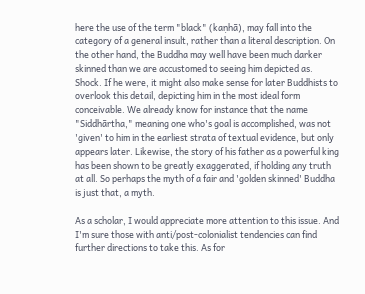here the use of the term "black" (kaṇhā), may fall into the category of a general insult, rather than a literal description. On the other hand, the Buddha may well have been much darker skinned than we are accustomed to seeing him depicted as. Shock. If he were, it might also make sense for later Buddhists to overlook this detail, depicting him in the most ideal form conceivable. We already know for instance that the name "Siddhārtha," meaning one who's goal is accomplished, was not 'given' to him in the earliest strata of textual evidence, but only appears later. Likewise, the story of his father as a powerful king has been shown to be greatly exaggerated, if holding any truth at all. So perhaps the myth of a fair and 'golden skinned' Buddha is just that, a myth.

As a scholar, I would appreciate more attention to this issue. And I'm sure those with anti/post-colonialist tendencies can find further directions to take this. As for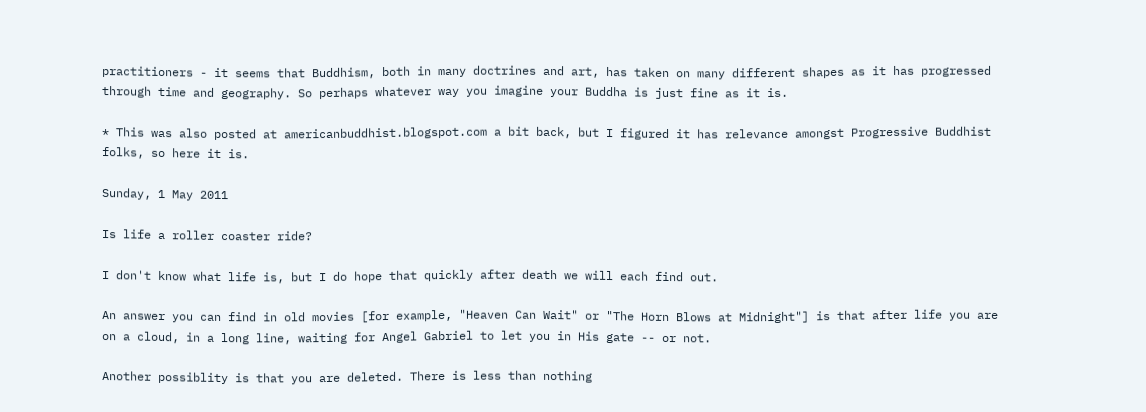practitioners - it seems that Buddhism, both in many doctrines and art, has taken on many different shapes as it has progressed through time and geography. So perhaps whatever way you imagine your Buddha is just fine as it is.

* This was also posted at americanbuddhist.blogspot.com a bit back, but I figured it has relevance amongst Progressive Buddhist folks, so here it is.

Sunday, 1 May 2011

Is life a roller coaster ride?

I don't know what life is, but I do hope that quickly after death we will each find out.

An answer you can find in old movies [for example, "Heaven Can Wait" or "The Horn Blows at Midnight"] is that after life you are on a cloud, in a long line, waiting for Angel Gabriel to let you in His gate -- or not.

Another possiblity is that you are deleted. There is less than nothing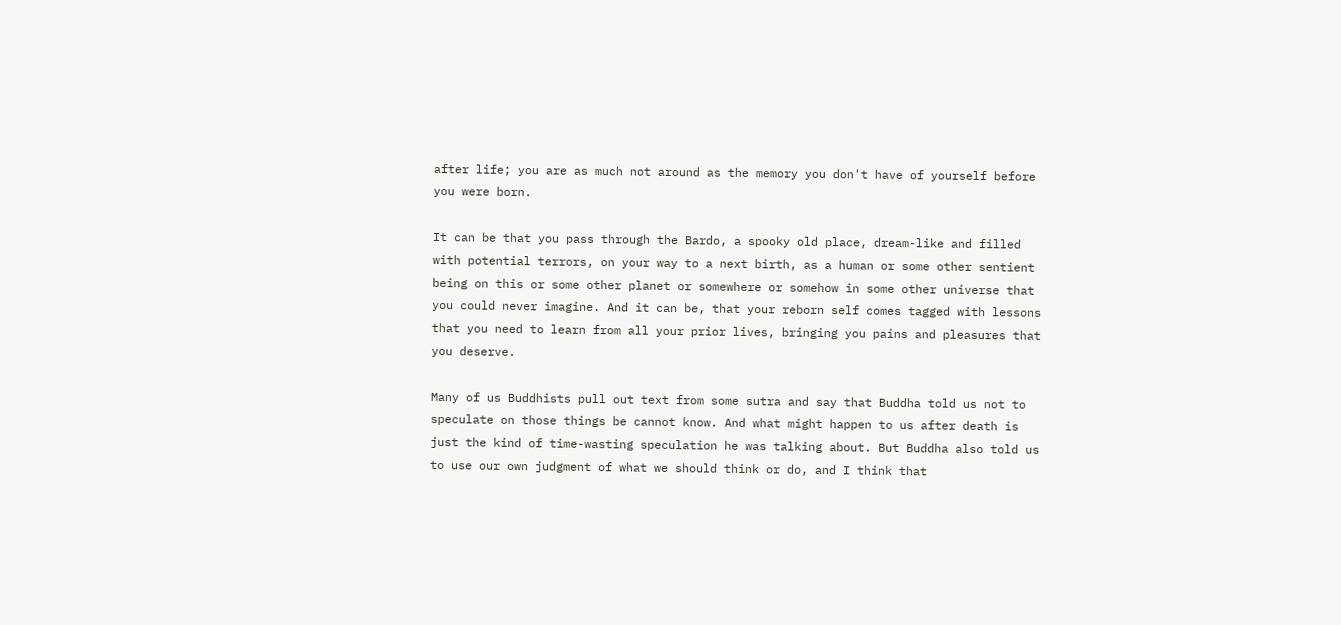after life; you are as much not around as the memory you don't have of yourself before you were born.

It can be that you pass through the Bardo, a spooky old place, dream-like and filled with potential terrors, on your way to a next birth, as a human or some other sentient being on this or some other planet or somewhere or somehow in some other universe that you could never imagine. And it can be, that your reborn self comes tagged with lessons that you need to learn from all your prior lives, bringing you pains and pleasures that you deserve.

Many of us Buddhists pull out text from some sutra and say that Buddha told us not to speculate on those things be cannot know. And what might happen to us after death is just the kind of time-wasting speculation he was talking about. But Buddha also told us to use our own judgment of what we should think or do, and I think that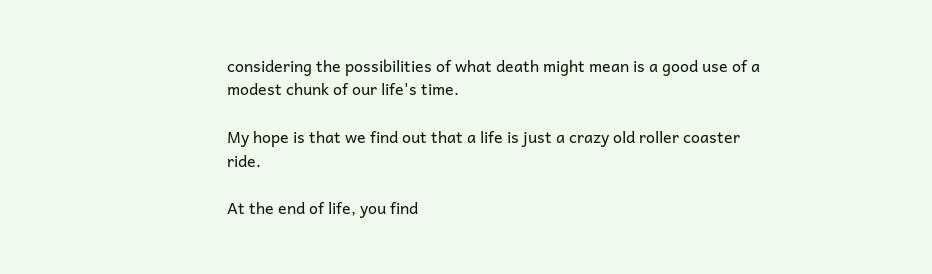considering the possibilities of what death might mean is a good use of a modest chunk of our life's time.

My hope is that we find out that a life is just a crazy old roller coaster ride.

At the end of life, you find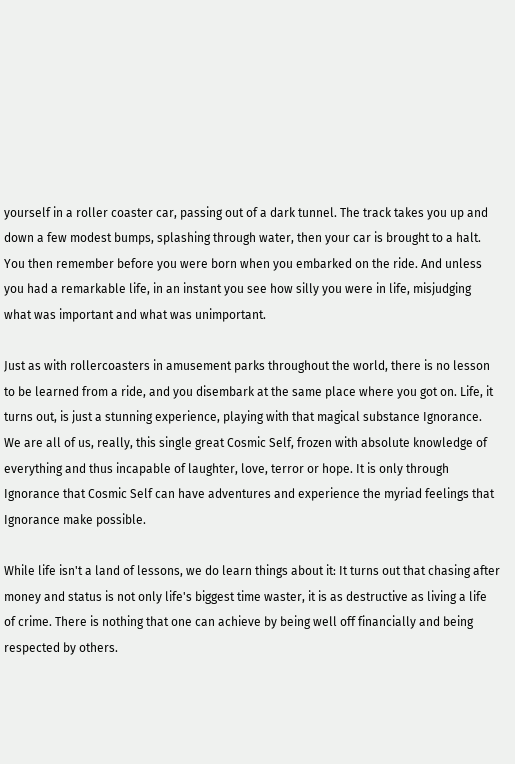yourself in a roller coaster car, passing out of a dark tunnel. The track takes you up and down a few modest bumps, splashing through water, then your car is brought to a halt. You then remember before you were born when you embarked on the ride. And unless you had a remarkable life, in an instant you see how silly you were in life, misjudging what was important and what was unimportant.

Just as with rollercoasters in amusement parks throughout the world, there is no lesson to be learned from a ride, and you disembark at the same place where you got on. Life, it turns out, is just a stunning experience, playing with that magical substance Ignorance. We are all of us, really, this single great Cosmic Self, frozen with absolute knowledge of everything and thus incapable of laughter, love, terror or hope. It is only through Ignorance that Cosmic Self can have adventures and experience the myriad feelings that Ignorance make possible.

While life isn't a land of lessons, we do learn things about it: It turns out that chasing after money and status is not only life's biggest time waster, it is as destructive as living a life of crime. There is nothing that one can achieve by being well off financially and being respected by others.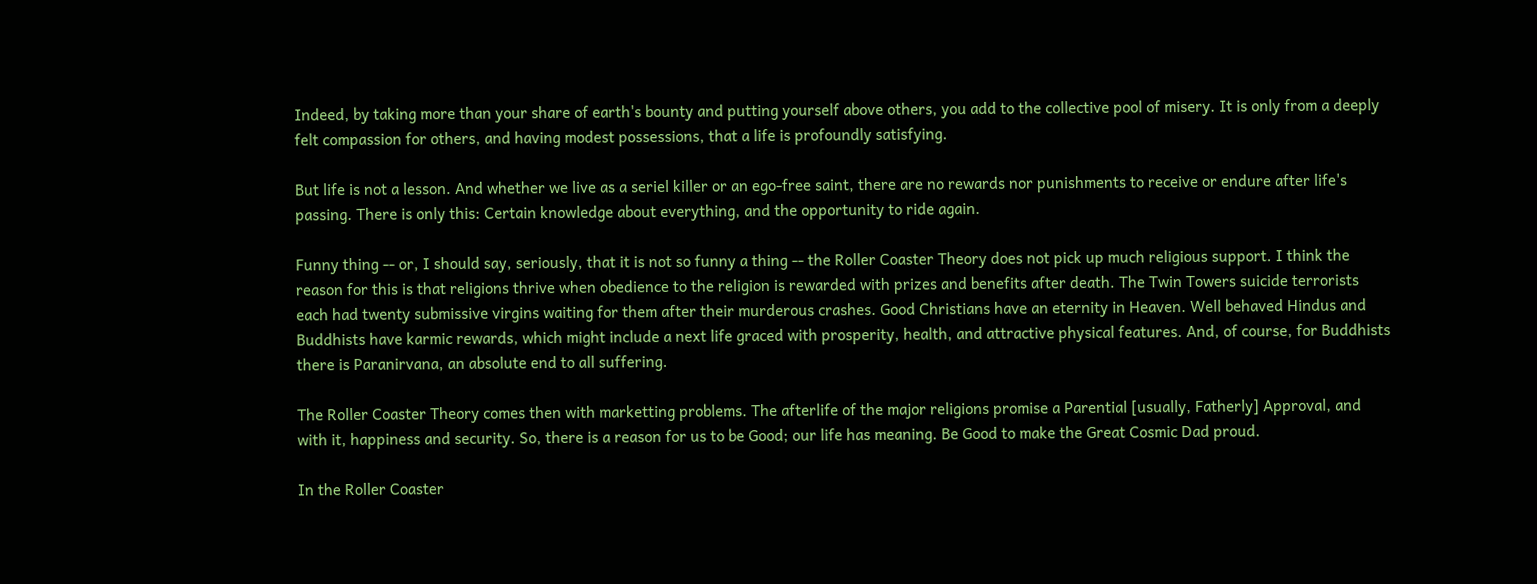Indeed, by taking more than your share of earth's bounty and putting yourself above others, you add to the collective pool of misery. It is only from a deeply felt compassion for others, and having modest possessions, that a life is profoundly satisfying.

But life is not a lesson. And whether we live as a seriel killer or an ego-free saint, there are no rewards nor punishments to receive or endure after life's passing. There is only this: Certain knowledge about everything, and the opportunity to ride again.

Funny thing -- or, I should say, seriously, that it is not so funny a thing -- the Roller Coaster Theory does not pick up much religious support. I think the reason for this is that religions thrive when obedience to the religion is rewarded with prizes and benefits after death. The Twin Towers suicide terrorists each had twenty submissive virgins waiting for them after their murderous crashes. Good Christians have an eternity in Heaven. Well behaved Hindus and Buddhists have karmic rewards, which might include a next life graced with prosperity, health, and attractive physical features. And, of course, for Buddhists there is Paranirvana, an absolute end to all suffering.

The Roller Coaster Theory comes then with marketting problems. The afterlife of the major religions promise a Parential [usually, Fatherly] Approval, and with it, happiness and security. So, there is a reason for us to be Good; our life has meaning. Be Good to make the Great Cosmic Dad proud.

In the Roller Coaster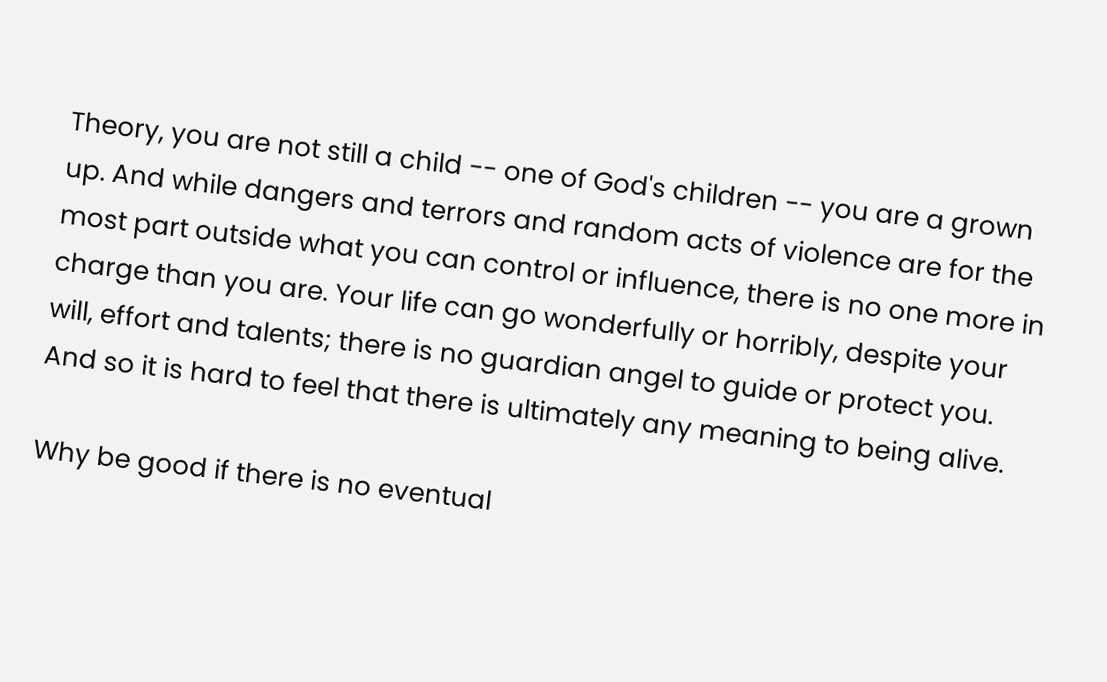Theory, you are not still a child -- one of God's children -- you are a grown up. And while dangers and terrors and random acts of violence are for the most part outside what you can control or influence, there is no one more in charge than you are. Your life can go wonderfully or horribly, despite your will, effort and talents; there is no guardian angel to guide or protect you. And so it is hard to feel that there is ultimately any meaning to being alive.

Why be good if there is no eventual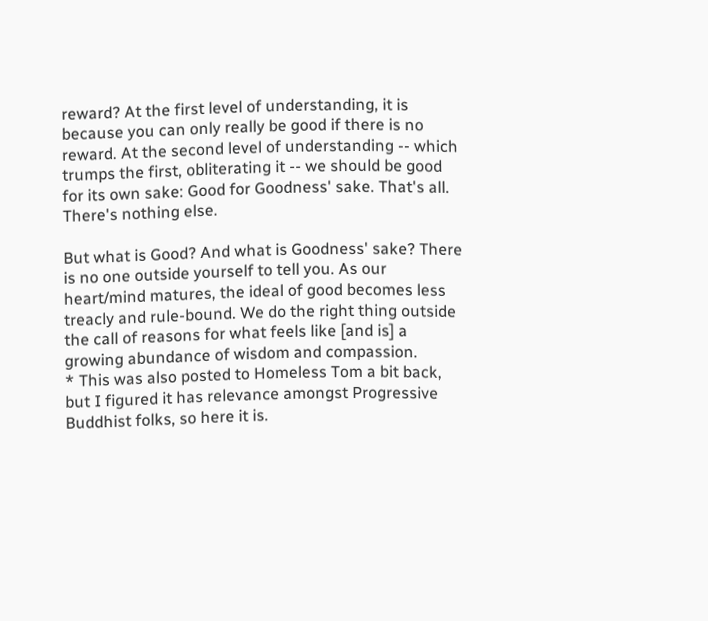reward? At the first level of understanding, it is because you can only really be good if there is no reward. At the second level of understanding -- which trumps the first, obliterating it -- we should be good for its own sake: Good for Goodness' sake. That's all. There's nothing else.

But what is Good? And what is Goodness' sake? There is no one outside yourself to tell you. As our heart/mind matures, the ideal of good becomes less treacly and rule-bound. We do the right thing outside the call of reasons for what feels like [and is] a growing abundance of wisdom and compassion.
* This was also posted to Homeless Tom a bit back, but I figured it has relevance amongst Progressive Buddhist folks, so here it is.